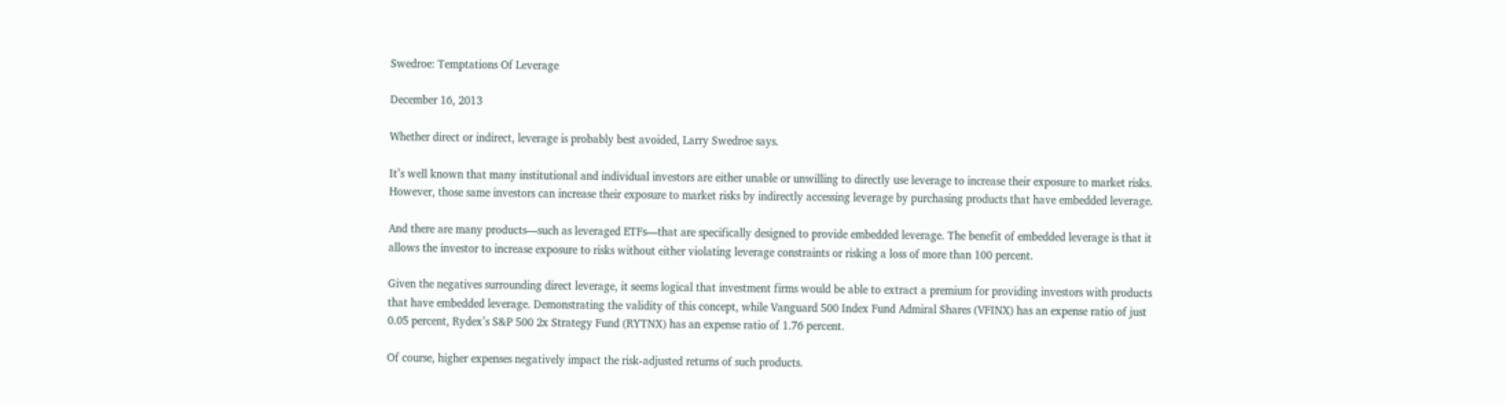Swedroe: Temptations Of Leverage

December 16, 2013

Whether direct or indirect, leverage is probably best avoided, Larry Swedroe says.

It’s well known that many institutional and individual investors are either unable or unwilling to directly use leverage to increase their exposure to market risks. However, those same investors can increase their exposure to market risks by indirectly accessing leverage by purchasing products that have embedded leverage.

And there are many products—such as leveraged ETFs—that are specifically designed to provide embedded leverage. The benefit of embedded leverage is that it allows the investor to increase exposure to risks without either violating leverage constraints or risking a loss of more than 100 percent.

Given the negatives surrounding direct leverage, it seems logical that investment firms would be able to extract a premium for providing investors with products that have embedded leverage. Demonstrating the validity of this concept, while Vanguard 500 Index Fund Admiral Shares (VFINX) has an expense ratio of just 0.05 percent, Rydex’s S&P 500 2x Strategy Fund (RYTNX) has an expense ratio of 1.76 percent.

Of course, higher expenses negatively impact the risk-adjusted returns of such products.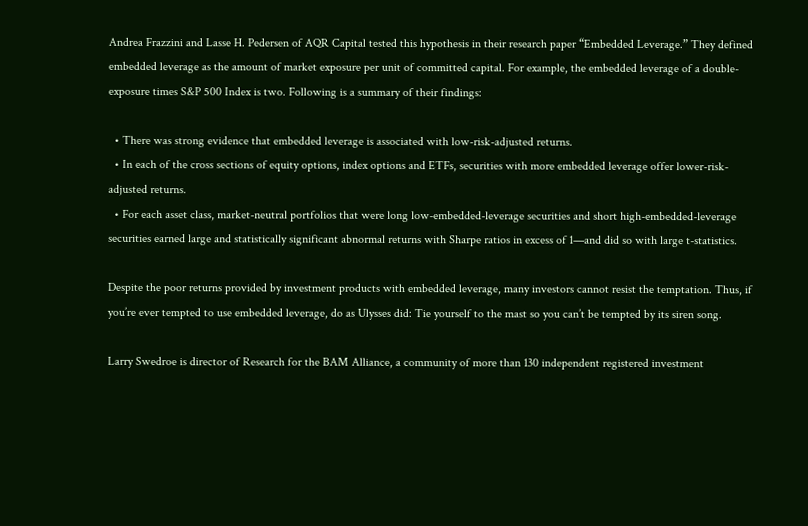Andrea Frazzini and Lasse H. Pedersen of AQR Capital tested this hypothesis in their research paper “Embedded Leverage.” They defined embedded leverage as the amount of market exposure per unit of committed capital. For example, the embedded leverage of a double-exposure times S&P 500 Index is two. Following is a summary of their findings:

  • There was strong evidence that embedded leverage is associated with low-risk-adjusted returns.
  • In each of the cross sections of equity options, index options and ETFs, securities with more embedded leverage offer lower-risk-adjusted returns.
  • For each asset class, market-neutral portfolios that were long low-embedded-leverage securities and short high-embedded-leverage securities earned large and statistically significant abnormal returns with Sharpe ratios in excess of 1—and did so with large t-statistics.

Despite the poor returns provided by investment products with embedded leverage, many investors cannot resist the temptation. Thus, if you’re ever tempted to use embedded leverage, do as Ulysses did: Tie yourself to the mast so you can’t be tempted by its siren song.

Larry Swedroe is director of Research for the BAM Alliance, a community of more than 130 independent registered investment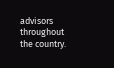advisors throughout the country.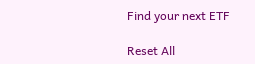Find your next ETF

Reset All